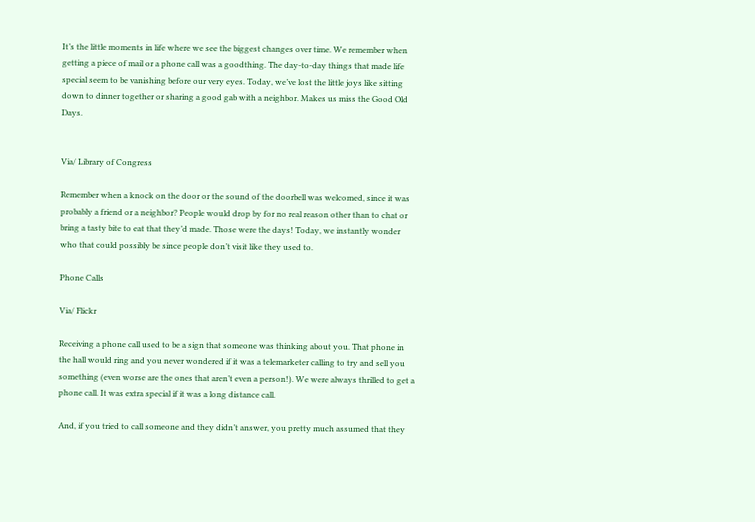It’s the little moments in life where we see the biggest changes over time. We remember when getting a piece of mail or a phone call was a goodthing. The day-to-day things that made life special seem to be vanishing before our very eyes. Today, we’ve lost the little joys like sitting down to dinner together or sharing a good gab with a neighbor. Makes us miss the Good Old Days.


Via/ Library of Congress

Remember when a knock on the door or the sound of the doorbell was welcomed, since it was probably a friend or a neighbor? People would drop by for no real reason other than to chat or bring a tasty bite to eat that they’d made. Those were the days! Today, we instantly wonder who that could possibly be since people don’t visit like they used to.

Phone Calls

Via/ Flickr

Receiving a phone call used to be a sign that someone was thinking about you. That phone in the hall would ring and you never wondered if it was a telemarketer calling to try and sell you something (even worse are the ones that aren’t even a person!). We were always thrilled to get a phone call. It was extra special if it was a long distance call.

And, if you tried to call someone and they didn’t answer, you pretty much assumed that they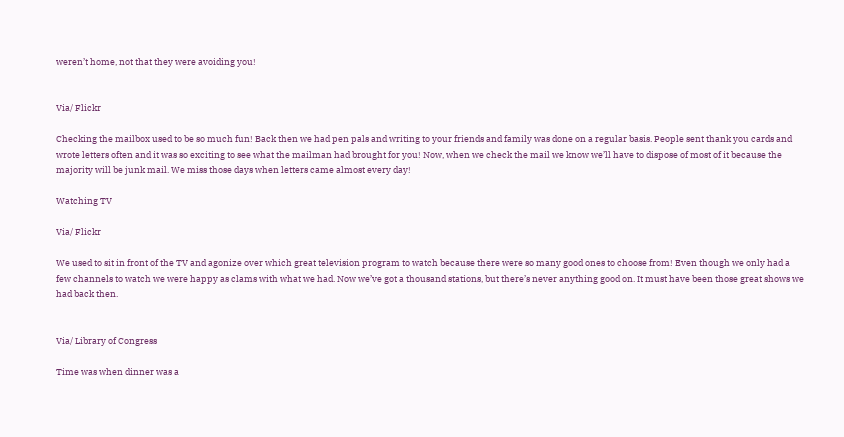weren’t home, not that they were avoiding you!


Via/ Flickr

Checking the mailbox used to be so much fun! Back then we had pen pals and writing to your friends and family was done on a regular basis. People sent thank you cards and wrote letters often and it was so exciting to see what the mailman had brought for you! Now, when we check the mail we know we’ll have to dispose of most of it because the majority will be junk mail. We miss those days when letters came almost every day!

Watching TV

Via/ Flickr

We used to sit in front of the TV and agonize over which great television program to watch because there were so many good ones to choose from! Even though we only had a few channels to watch we were happy as clams with what we had. Now we’ve got a thousand stations, but there’s never anything good on. It must have been those great shows we had back then.


Via/ Library of Congress

Time was when dinner was a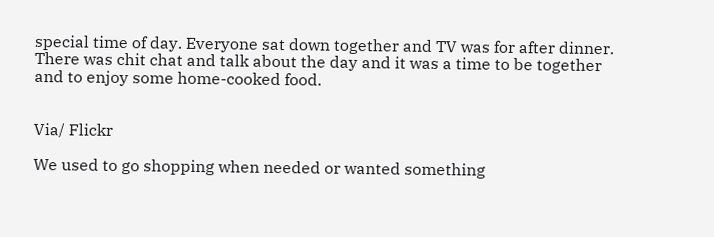special time of day. Everyone sat down together and TV was for after dinner. There was chit chat and talk about the day and it was a time to be together and to enjoy some home-cooked food.


Via/ Flickr

We used to go shopping when needed or wanted something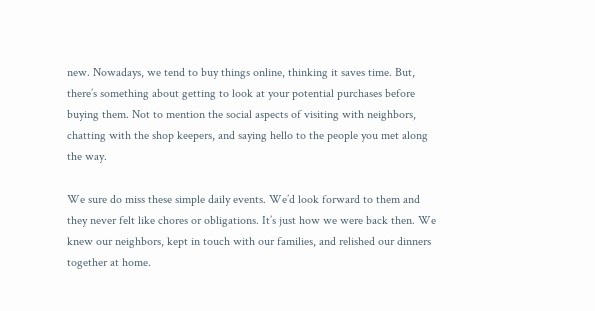new. Nowadays, we tend to buy things online, thinking it saves time. But, there’s something about getting to look at your potential purchases before buying them. Not to mention the social aspects of visiting with neighbors, chatting with the shop keepers, and saying hello to the people you met along the way.

We sure do miss these simple daily events. We’d look forward to them and they never felt like chores or obligations. It’s just how we were back then. We knew our neighbors, kept in touch with our families, and relished our dinners together at home.